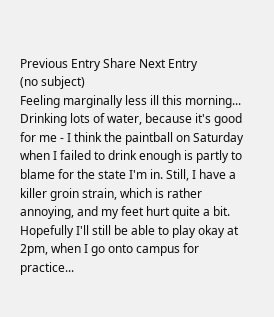Previous Entry Share Next Entry
(no subject)
Feeling marginally less ill this morning... Drinking lots of water, because it's good for me - I think the paintball on Saturday when I failed to drink enough is partly to blame for the state I'm in. Still, I have a killer groin strain, which is rather annoying, and my feet hurt quite a bit. Hopefully I'll still be able to play okay at 2pm, when I go onto campus for practice...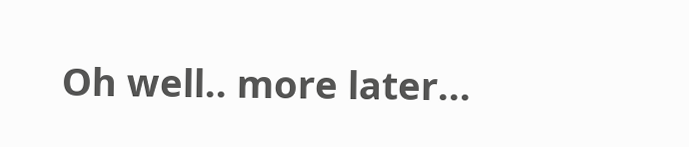Oh well.. more later...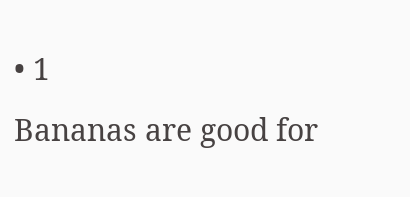• 1
Bananas are good for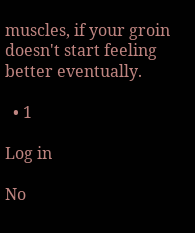muscles, if your groin doesn't start feeling better eventually.

  • 1

Log in

No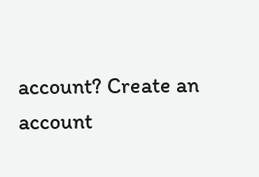account? Create an account